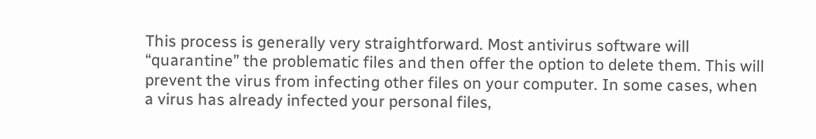This process is generally very straightforward. Most antivirus software will “quarantine” the problematic files and then offer the option to delete them. This will prevent the virus from infecting other files on your computer. In some cases, when a virus has already infected your personal files,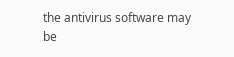the antivirus software may be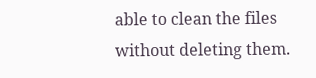able to clean the files without deleting them.